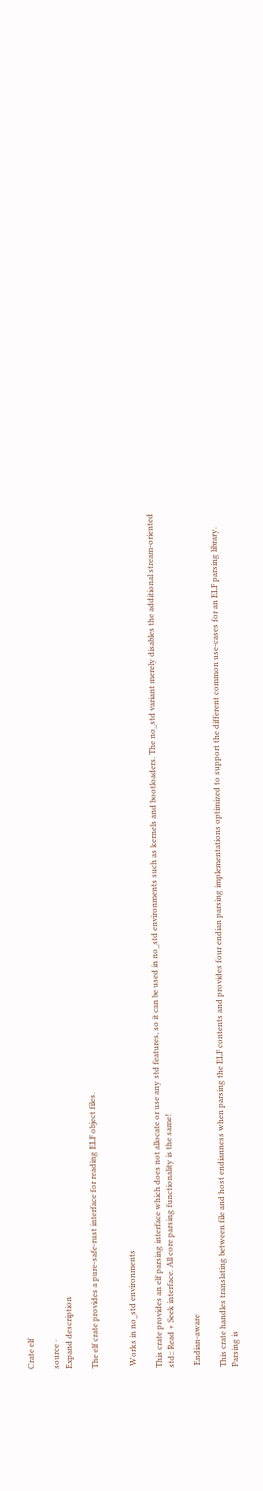Crate elf

source ·
Expand description

The elf crate provides a pure-safe-rust interface for reading ELF object files.


 Works in no_std environments

This crate provides an elf parsing interface which does not allocate or use any std features, so it can be used in no_std environments such as kernels and bootloaders. The no_std variant merely disables the additional stream-oriented std:: Read + Seek interface. All core parsing functionality is the same!

 Endian-aware

This crate handles translating between file and host endianness when parsing the ELF contents and provides four endian parsing implementations optimized to support the different common use-cases for an ELF parsing library. Parsing is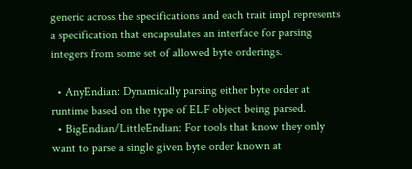generic across the specifications and each trait impl represents a specification that encapsulates an interface for parsing integers from some set of allowed byte orderings.

  • AnyEndian: Dynamically parsing either byte order at runtime based on the type of ELF object being parsed.
  • BigEndian/LittleEndian: For tools that know they only want to parse a single given byte order known at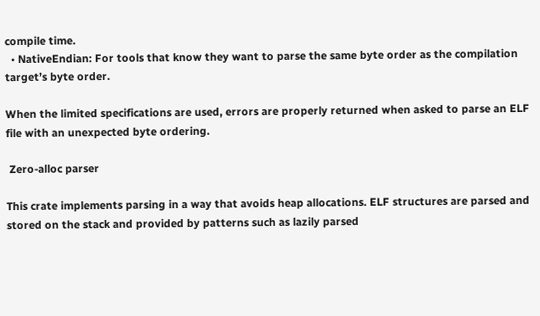compile time.
  • NativeEndian: For tools that know they want to parse the same byte order as the compilation target’s byte order.

When the limited specifications are used, errors are properly returned when asked to parse an ELF file with an unexpected byte ordering.

 Zero-alloc parser

This crate implements parsing in a way that avoids heap allocations. ELF structures are parsed and stored on the stack and provided by patterns such as lazily parsed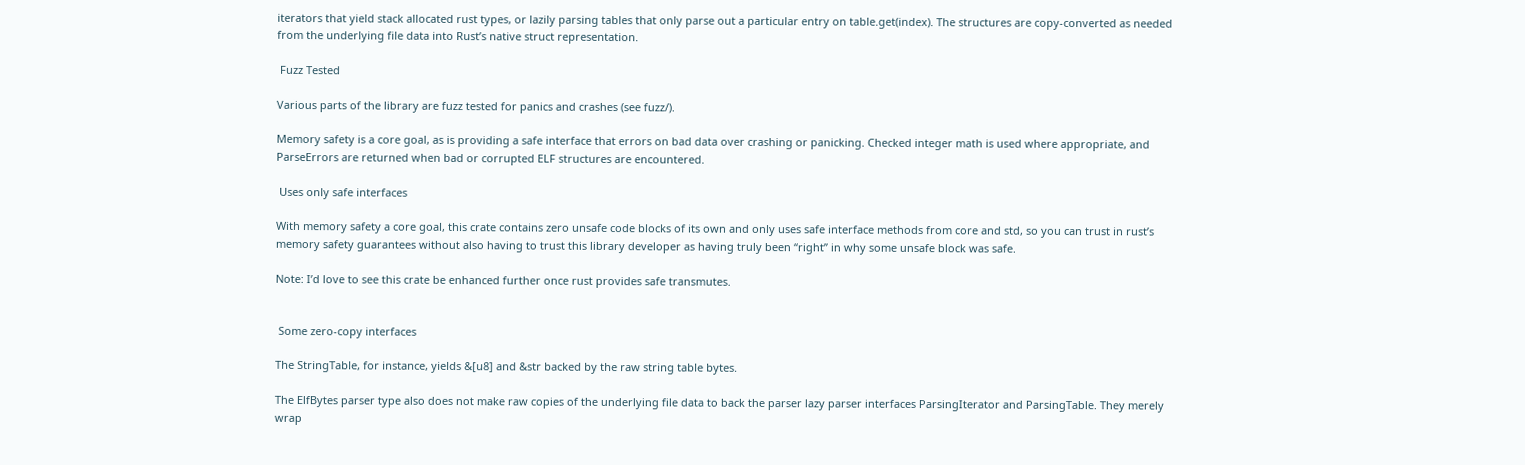iterators that yield stack allocated rust types, or lazily parsing tables that only parse out a particular entry on table.get(index). The structures are copy-converted as needed from the underlying file data into Rust’s native struct representation.

 Fuzz Tested

Various parts of the library are fuzz tested for panics and crashes (see fuzz/).

Memory safety is a core goal, as is providing a safe interface that errors on bad data over crashing or panicking. Checked integer math is used where appropriate, and ParseErrors are returned when bad or corrupted ELF structures are encountered.

 Uses only safe interfaces

With memory safety a core goal, this crate contains zero unsafe code blocks of its own and only uses safe interface methods from core and std, so you can trust in rust’s memory safety guarantees without also having to trust this library developer as having truly been “right” in why some unsafe block was safe.

Note: I’d love to see this crate be enhanced further once rust provides safe transmutes.


 Some zero-copy interfaces

The StringTable, for instance, yields &[u8] and &str backed by the raw string table bytes.

The ElfBytes parser type also does not make raw copies of the underlying file data to back the parser lazy parser interfaces ParsingIterator and ParsingTable. They merely wrap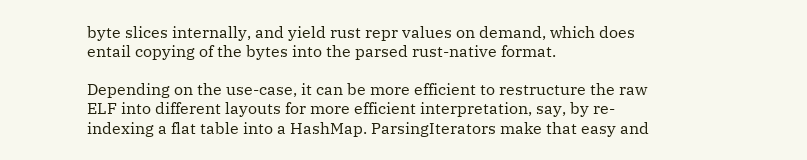byte slices internally, and yield rust repr values on demand, which does entail copying of the bytes into the parsed rust-native format.

Depending on the use-case, it can be more efficient to restructure the raw ELF into different layouts for more efficient interpretation, say, by re-indexing a flat table into a HashMap. ParsingIterators make that easy and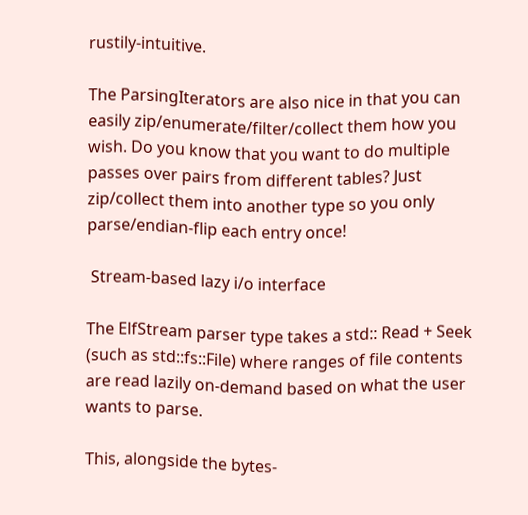rustily-intuitive.

The ParsingIterators are also nice in that you can easily zip/enumerate/filter/collect them how you wish. Do you know that you want to do multiple passes over pairs from different tables? Just zip/collect them into another type so you only parse/endian-flip each entry once!

 Stream-based lazy i/o interface

The ElfStream parser type takes a std:: Read + Seek (such as std::fs::File) where ranges of file contents are read lazily on-demand based on what the user wants to parse.

This, alongside the bytes-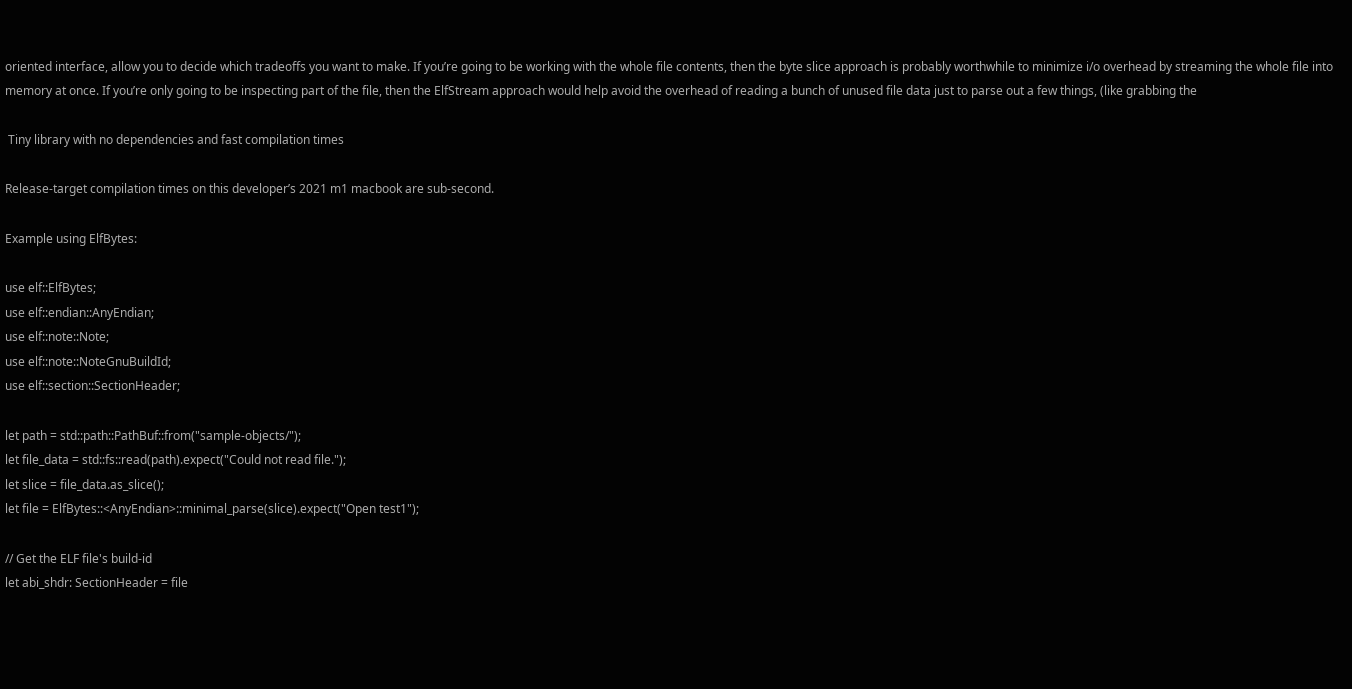oriented interface, allow you to decide which tradeoffs you want to make. If you’re going to be working with the whole file contents, then the byte slice approach is probably worthwhile to minimize i/o overhead by streaming the whole file into memory at once. If you’re only going to be inspecting part of the file, then the ElfStream approach would help avoid the overhead of reading a bunch of unused file data just to parse out a few things, (like grabbing the

 Tiny library with no dependencies and fast compilation times

Release-target compilation times on this developer’s 2021 m1 macbook are sub-second.

Example using ElfBytes:

use elf::ElfBytes;
use elf::endian::AnyEndian;
use elf::note::Note;
use elf::note::NoteGnuBuildId;
use elf::section::SectionHeader;

let path = std::path::PathBuf::from("sample-objects/");
let file_data = std::fs::read(path).expect("Could not read file.");
let slice = file_data.as_slice();
let file = ElfBytes::<AnyEndian>::minimal_parse(slice).expect("Open test1");

// Get the ELF file's build-id
let abi_shdr: SectionHeader = file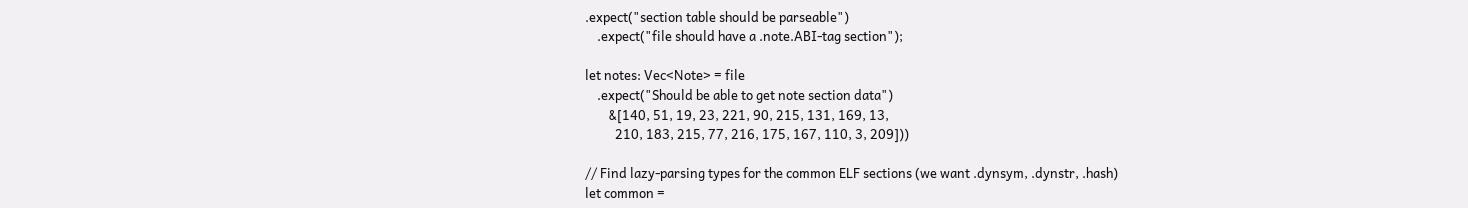.expect("section table should be parseable")
    .expect("file should have a .note.ABI-tag section");

let notes: Vec<Note> = file
    .expect("Should be able to get note section data")
        &[140, 51, 19, 23, 221, 90, 215, 131, 169, 13,
          210, 183, 215, 77, 216, 175, 167, 110, 3, 209]))

// Find lazy-parsing types for the common ELF sections (we want .dynsym, .dynstr, .hash)
let common =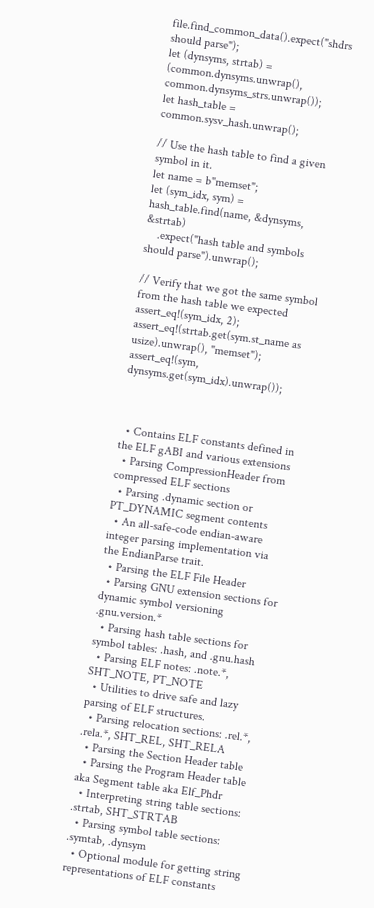file.find_common_data().expect("shdrs should parse");
let (dynsyms, strtab) = (common.dynsyms.unwrap(), common.dynsyms_strs.unwrap());
let hash_table = common.sysv_hash.unwrap();

// Use the hash table to find a given symbol in it.
let name = b"memset";
let (sym_idx, sym) = hash_table.find(name, &dynsyms, &strtab)
    .expect("hash table and symbols should parse").unwrap();

// Verify that we got the same symbol from the hash table we expected
assert_eq!(sym_idx, 2);
assert_eq!(strtab.get(sym.st_name as usize).unwrap(), "memset");
assert_eq!(sym, dynsyms.get(sym_idx).unwrap());



  • Contains ELF constants defined in the ELF gABI and various extensions
  • Parsing CompressionHeader from compressed ELF sections
  • Parsing .dynamic section or PT_DYNAMIC segment contents
  • An all-safe-code endian-aware integer parsing implementation via the EndianParse trait.
  • Parsing the ELF File Header
  • Parsing GNU extension sections for dynamic symbol versioning .gnu.version.*
  • Parsing hash table sections for symbol tables: .hash, and .gnu.hash
  • Parsing ELF notes: .note.*, SHT_NOTE, PT_NOTE
  • Utilities to drive safe and lazy parsing of ELF structures.
  • Parsing relocation sections: .rel.*, .rela.*, SHT_REL, SHT_RELA
  • Parsing the Section Header table
  • Parsing the Program Header table aka Segment table aka Elf_Phdr
  • Interpreting string table sections: .strtab, SHT_STRTAB
  • Parsing symbol table sections: .symtab, .dynsym
  • Optional module for getting string representations of ELF constants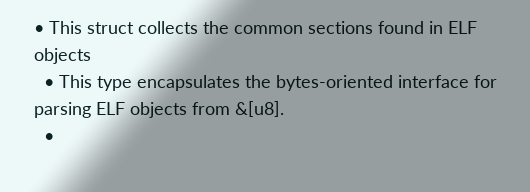• This struct collects the common sections found in ELF objects
  • This type encapsulates the bytes-oriented interface for parsing ELF objects from &[u8].
  •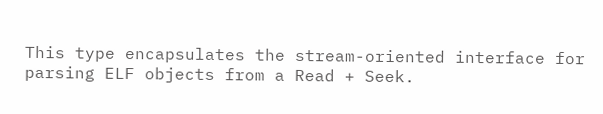This type encapsulates the stream-oriented interface for parsing ELF objects from a Read + Seek.